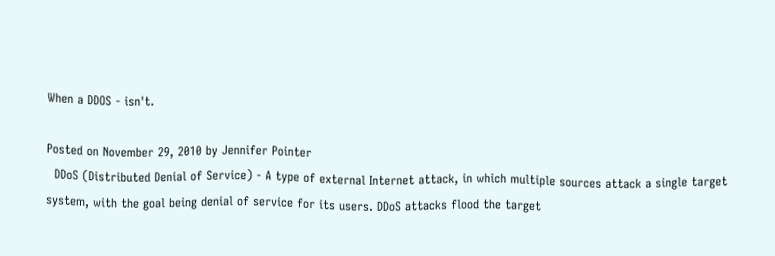When a DDOS - isn't.

Posted on November 29, 2010 by Jennifer Pointer
  DDoS (Distributed Denial of Service) - A type of external Internet attack, in which multiple sources attack a single target system, with the goal being denial of service for its users. DDoS attacks flood the target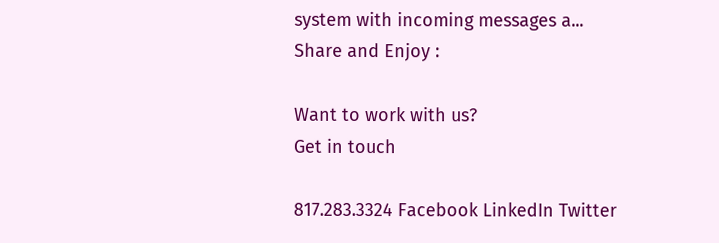system with incoming messages a...
Share and Enjoy :

Want to work with us?
Get in touch

817.283.3324 Facebook LinkedIn Twitter